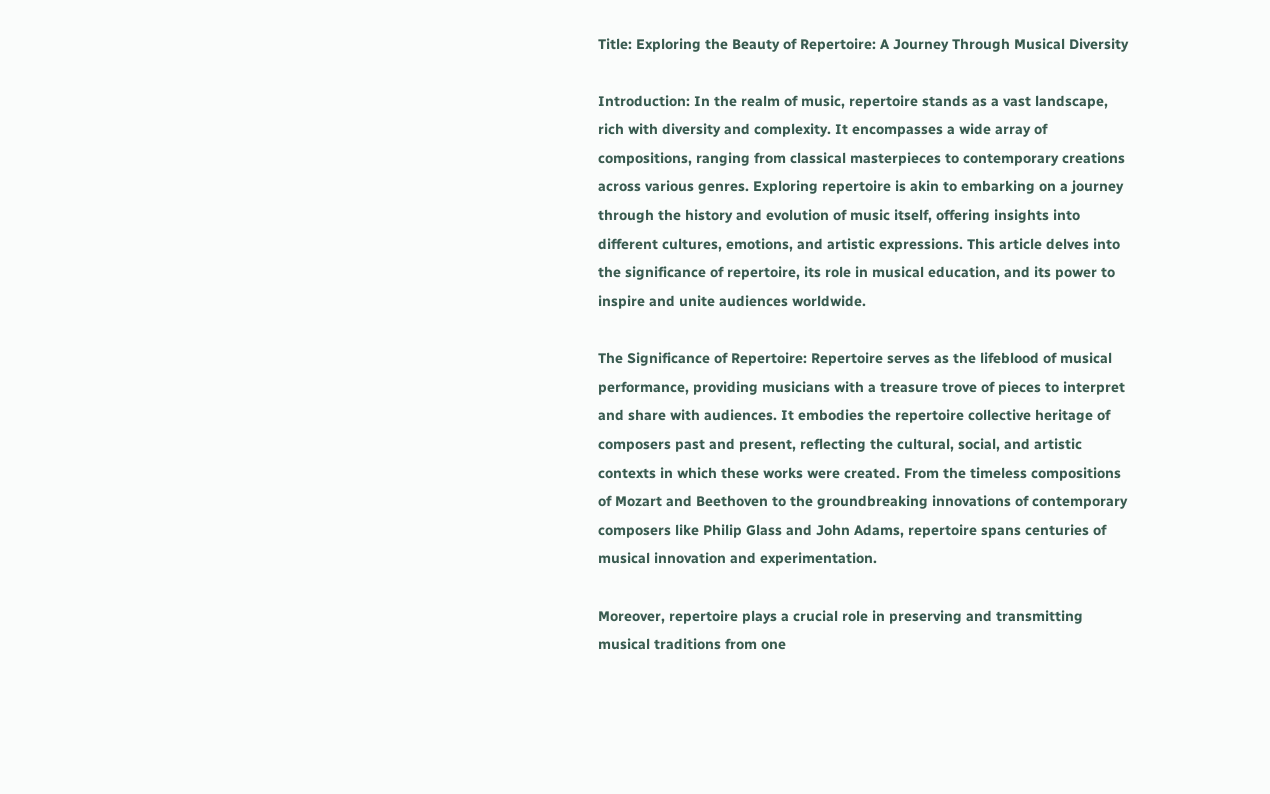Title: Exploring the Beauty of Repertoire: A Journey Through Musical Diversity

Introduction: In the realm of music, repertoire stands as a vast landscape, rich with diversity and complexity. It encompasses a wide array of compositions, ranging from classical masterpieces to contemporary creations across various genres. Exploring repertoire is akin to embarking on a journey through the history and evolution of music itself, offering insights into different cultures, emotions, and artistic expressions. This article delves into the significance of repertoire, its role in musical education, and its power to inspire and unite audiences worldwide.

The Significance of Repertoire: Repertoire serves as the lifeblood of musical performance, providing musicians with a treasure trove of pieces to interpret and share with audiences. It embodies the repertoire collective heritage of composers past and present, reflecting the cultural, social, and artistic contexts in which these works were created. From the timeless compositions of Mozart and Beethoven to the groundbreaking innovations of contemporary composers like Philip Glass and John Adams, repertoire spans centuries of musical innovation and experimentation.

Moreover, repertoire plays a crucial role in preserving and transmitting musical traditions from one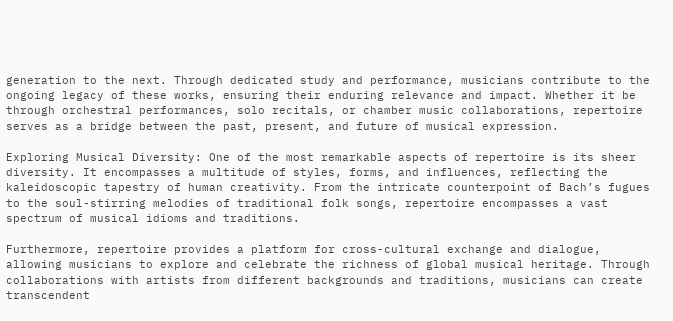generation to the next. Through dedicated study and performance, musicians contribute to the ongoing legacy of these works, ensuring their enduring relevance and impact. Whether it be through orchestral performances, solo recitals, or chamber music collaborations, repertoire serves as a bridge between the past, present, and future of musical expression.

Exploring Musical Diversity: One of the most remarkable aspects of repertoire is its sheer diversity. It encompasses a multitude of styles, forms, and influences, reflecting the kaleidoscopic tapestry of human creativity. From the intricate counterpoint of Bach’s fugues to the soul-stirring melodies of traditional folk songs, repertoire encompasses a vast spectrum of musical idioms and traditions.

Furthermore, repertoire provides a platform for cross-cultural exchange and dialogue, allowing musicians to explore and celebrate the richness of global musical heritage. Through collaborations with artists from different backgrounds and traditions, musicians can create transcendent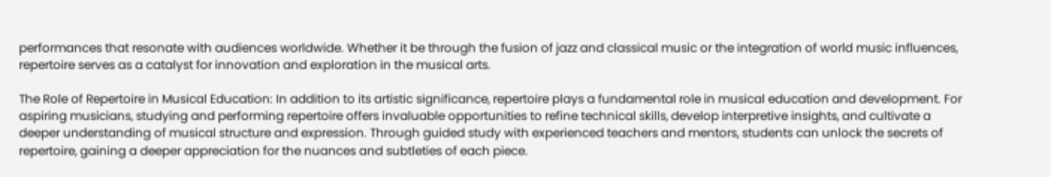performances that resonate with audiences worldwide. Whether it be through the fusion of jazz and classical music or the integration of world music influences, repertoire serves as a catalyst for innovation and exploration in the musical arts.

The Role of Repertoire in Musical Education: In addition to its artistic significance, repertoire plays a fundamental role in musical education and development. For aspiring musicians, studying and performing repertoire offers invaluable opportunities to refine technical skills, develop interpretive insights, and cultivate a deeper understanding of musical structure and expression. Through guided study with experienced teachers and mentors, students can unlock the secrets of repertoire, gaining a deeper appreciation for the nuances and subtleties of each piece.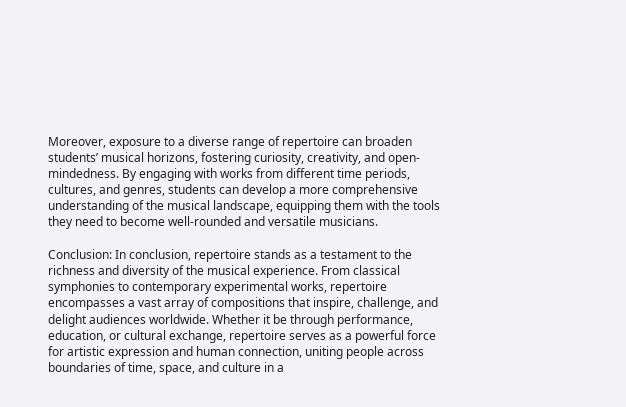Moreover, exposure to a diverse range of repertoire can broaden students’ musical horizons, fostering curiosity, creativity, and open-mindedness. By engaging with works from different time periods, cultures, and genres, students can develop a more comprehensive understanding of the musical landscape, equipping them with the tools they need to become well-rounded and versatile musicians.

Conclusion: In conclusion, repertoire stands as a testament to the richness and diversity of the musical experience. From classical symphonies to contemporary experimental works, repertoire encompasses a vast array of compositions that inspire, challenge, and delight audiences worldwide. Whether it be through performance, education, or cultural exchange, repertoire serves as a powerful force for artistic expression and human connection, uniting people across boundaries of time, space, and culture in a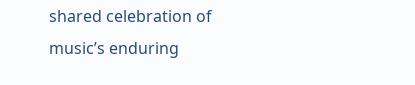shared celebration of music’s enduring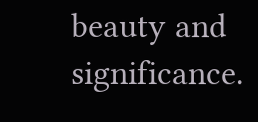beauty and significance.